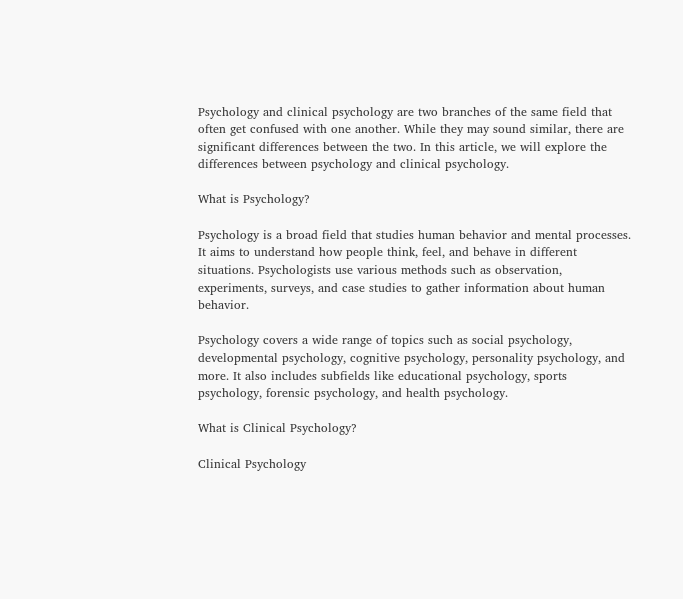Psychology and clinical psychology are two branches of the same field that often get confused with one another. While they may sound similar, there are significant differences between the two. In this article, we will explore the differences between psychology and clinical psychology.

What is Psychology?

Psychology is a broad field that studies human behavior and mental processes. It aims to understand how people think, feel, and behave in different situations. Psychologists use various methods such as observation, experiments, surveys, and case studies to gather information about human behavior.

Psychology covers a wide range of topics such as social psychology, developmental psychology, cognitive psychology, personality psychology, and more. It also includes subfields like educational psychology, sports psychology, forensic psychology, and health psychology.

What is Clinical Psychology?

Clinical Psychology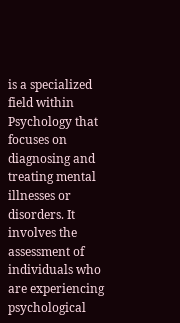is a specialized field within Psychology that focuses on diagnosing and treating mental illnesses or disorders. It involves the assessment of individuals who are experiencing psychological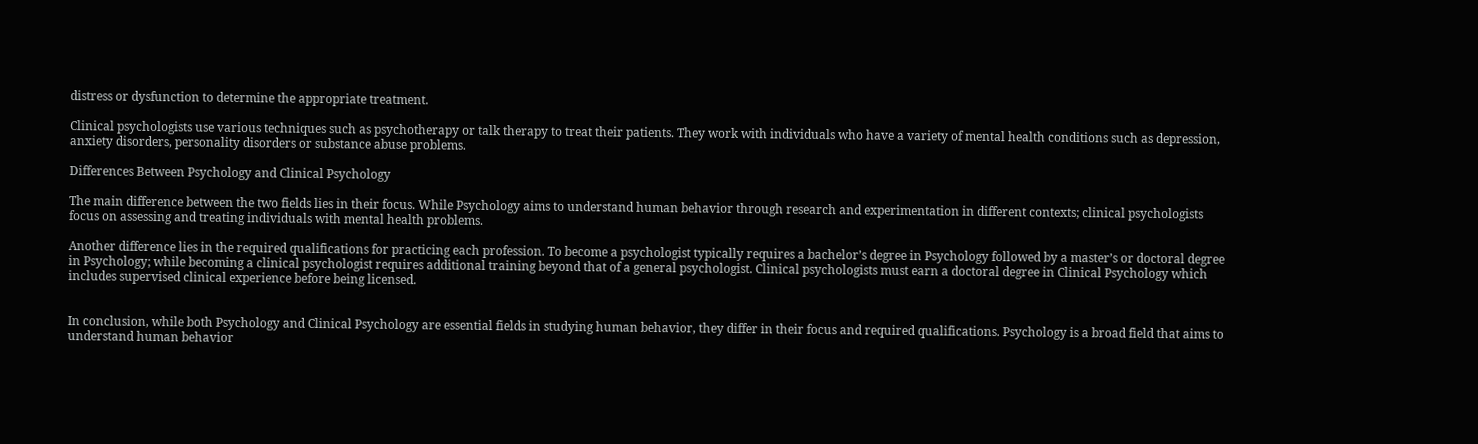distress or dysfunction to determine the appropriate treatment.

Clinical psychologists use various techniques such as psychotherapy or talk therapy to treat their patients. They work with individuals who have a variety of mental health conditions such as depression, anxiety disorders, personality disorders or substance abuse problems.

Differences Between Psychology and Clinical Psychology

The main difference between the two fields lies in their focus. While Psychology aims to understand human behavior through research and experimentation in different contexts; clinical psychologists focus on assessing and treating individuals with mental health problems.

Another difference lies in the required qualifications for practicing each profession. To become a psychologist typically requires a bachelor’s degree in Psychology followed by a master’s or doctoral degree in Psychology; while becoming a clinical psychologist requires additional training beyond that of a general psychologist. Clinical psychologists must earn a doctoral degree in Clinical Psychology which includes supervised clinical experience before being licensed.


In conclusion, while both Psychology and Clinical Psychology are essential fields in studying human behavior, they differ in their focus and required qualifications. Psychology is a broad field that aims to understand human behavior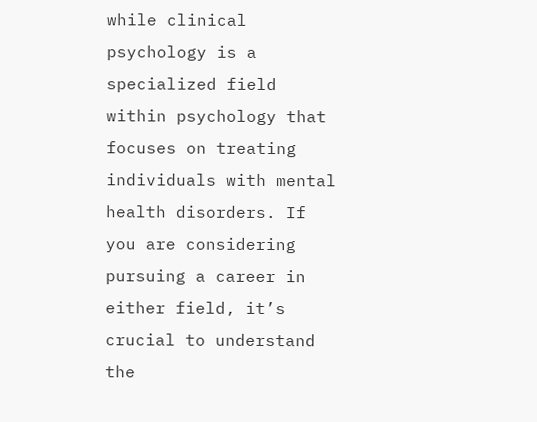while clinical psychology is a specialized field within psychology that focuses on treating individuals with mental health disorders. If you are considering pursuing a career in either field, it’s crucial to understand the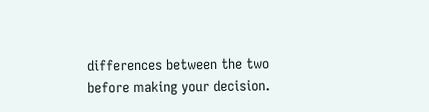differences between the two before making your decision.